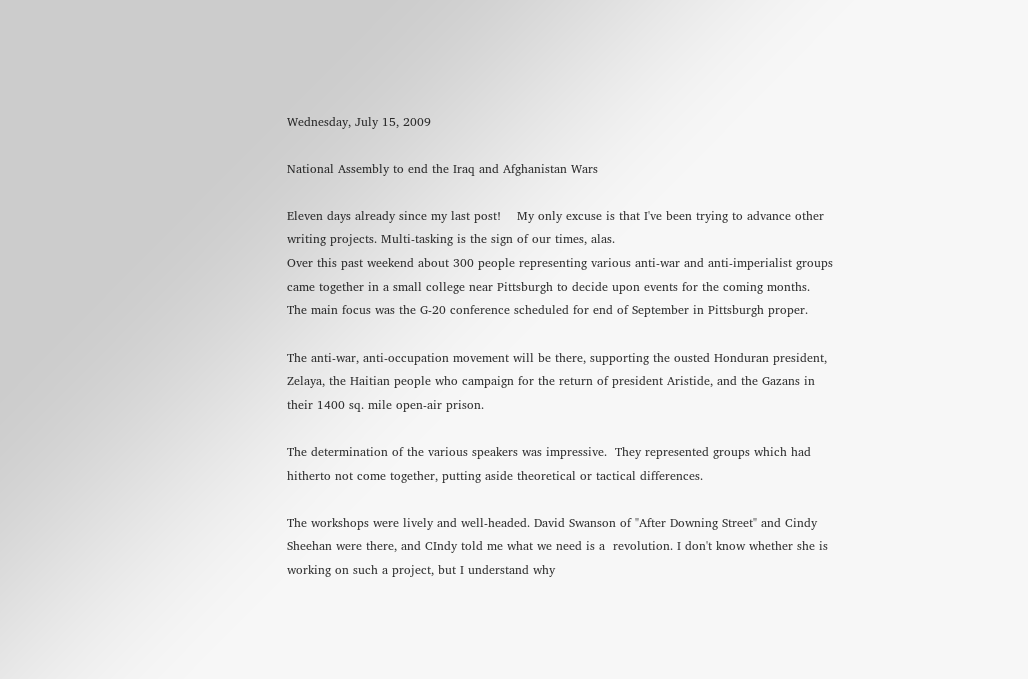Wednesday, July 15, 2009

National Assembly to end the Iraq and Afghanistan Wars

Eleven days already since my last post!    My only excuse is that I've been trying to advance other writing projects. Multi-tasking is the sign of our times, alas.
Over this past weekend about 300 people representing various anti-war and anti-imperialist groups came together in a small college near Pittsburgh to decide upon events for the coming months.  The main focus was the G-20 conference scheduled for end of September in Pittsburgh proper.

The anti-war, anti-occupation movement will be there, supporting the ousted Honduran president, Zelaya, the Haitian people who campaign for the return of president Aristide, and the Gazans in their 1400 sq. mile open-air prison.

The determination of the various speakers was impressive.  They represented groups which had hitherto not come together, putting aside theoretical or tactical differences.

The workshops were lively and well-headed. David Swanson of "After Downing Street" and Cindy Sheehan were there, and CIndy told me what we need is a  revolution. I don't know whether she is working on such a project, but I understand why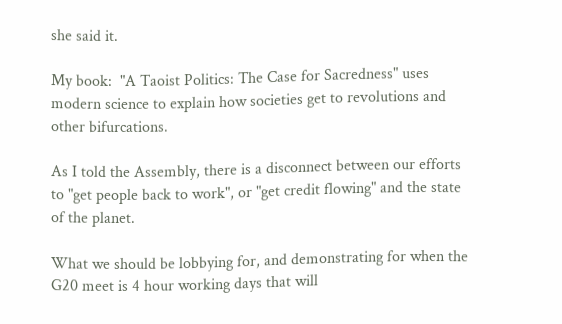she said it.

My book:  "A Taoist Politics: The Case for Sacredness" uses modern science to explain how societies get to revolutions and other bifurcations.

As I told the Assembly, there is a disconnect between our efforts to "get people back to work", or "get credit flowing" and the state of the planet.

What we should be lobbying for, and demonstrating for when the G20 meet is 4 hour working days that will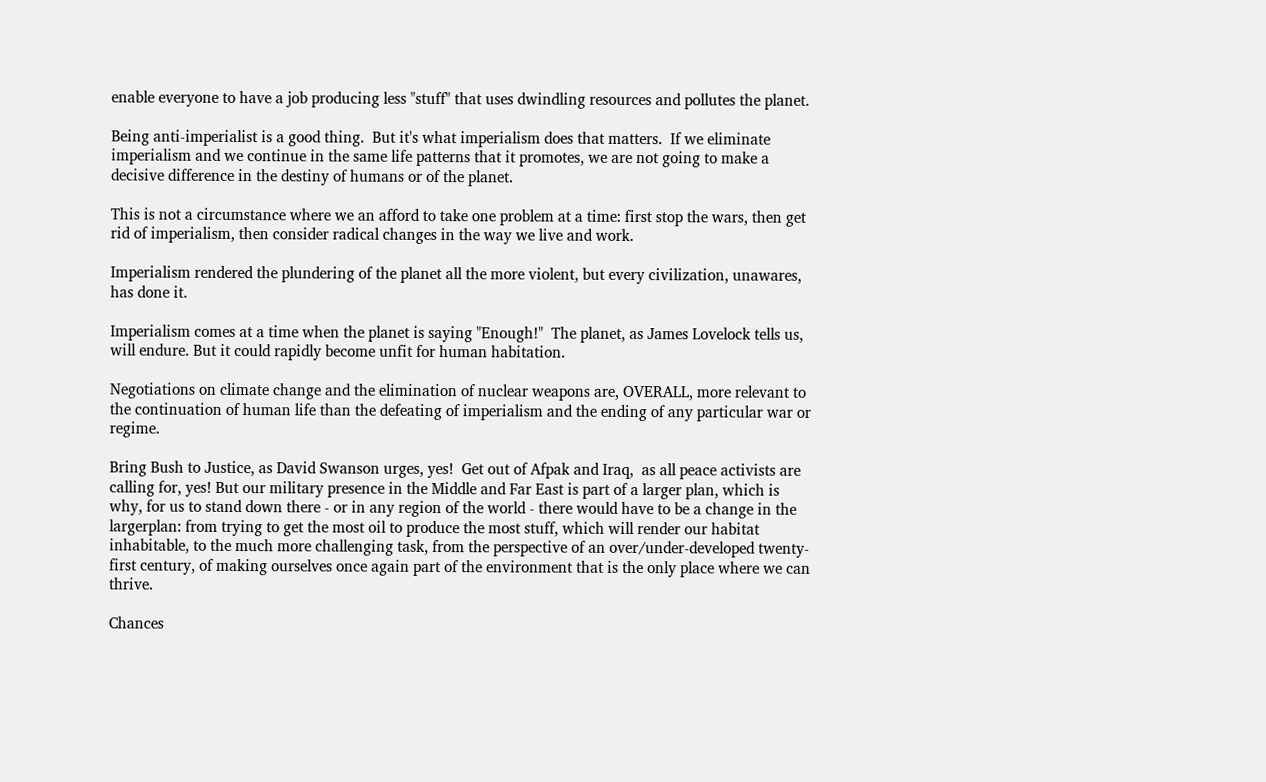enable everyone to have a job producing less "stuff" that uses dwindling resources and pollutes the planet.

Being anti-imperialist is a good thing.  But it's what imperialism does that matters.  If we eliminate imperialism and we continue in the same life patterns that it promotes, we are not going to make a decisive difference in the destiny of humans or of the planet.

This is not a circumstance where we an afford to take one problem at a time: first stop the wars, then get rid of imperialism, then consider radical changes in the way we live and work.

Imperialism rendered the plundering of the planet all the more violent, but every civilization, unawares, has done it.

Imperialism comes at a time when the planet is saying "Enough!"  The planet, as James Lovelock tells us, will endure. But it could rapidly become unfit for human habitation.

Negotiations on climate change and the elimination of nuclear weapons are, OVERALL, more relevant to the continuation of human life than the defeating of imperialism and the ending of any particular war or regime.

Bring Bush to Justice, as David Swanson urges, yes!  Get out of Afpak and Iraq,  as all peace activists are calling for, yes! But our military presence in the Middle and Far East is part of a larger plan, which is why, for us to stand down there - or in any region of the world - there would have to be a change in the largerplan: from trying to get the most oil to produce the most stuff, which will render our habitat inhabitable, to the much more challenging task, from the perspective of an over/under-developed twenty-first century, of making ourselves once again part of the environment that is the only place where we can thrive.

Chances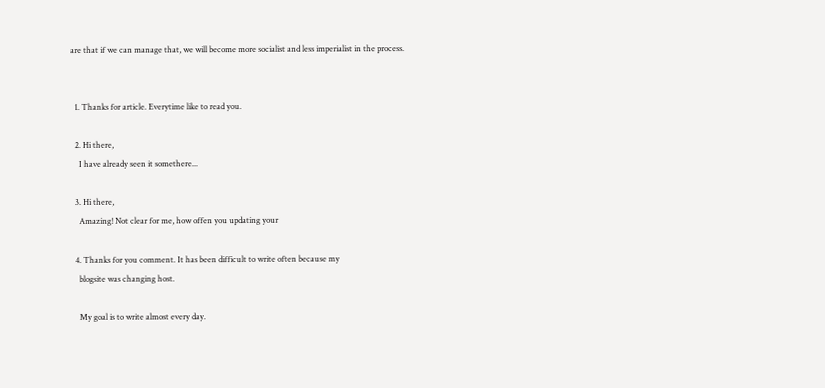are that if we can manage that, we will become more socialist and less imperialist in the process.


  1. Thanks for article. Everytime like to read you.

  2. Hi there,
    I have already seen it somethere...

  3. Hi there,
    Amazing! Not clear for me, how offen you updating your

  4. Thanks for you comment. It has been difficult to write often because my
    blogsite was changing host.

    My goal is to write almost every day.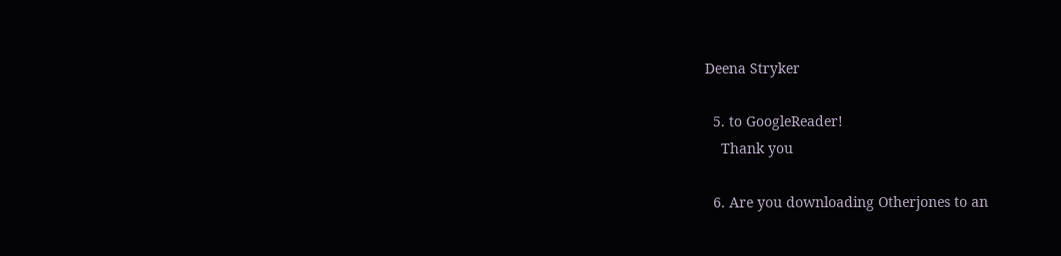Deena Stryker

  5. to GoogleReader!
    Thank you

  6. Are you downloading Otherjones to an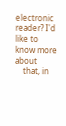electronic reader? I'd like to know more about
    that, in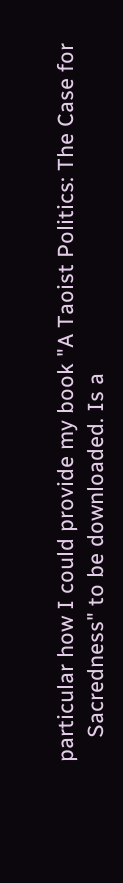particular how I could provide my book "A Taoist Politics: The Case for
    Sacredness" to be downloaded. Is a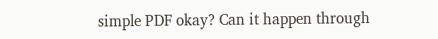simple PDF okay? Can it happen through